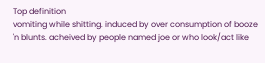Top definition
vomiting while shitting. induced by over consumption of booze 'n blunts. acheived by people named joe or who look/act like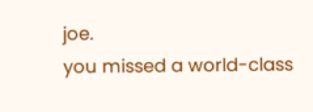joe.
you missed a world-class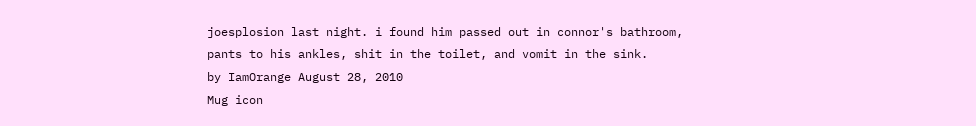joesplosion last night. i found him passed out in connor's bathroom, pants to his ankles, shit in the toilet, and vomit in the sink.
by IamOrange August 28, 2010
Mug icon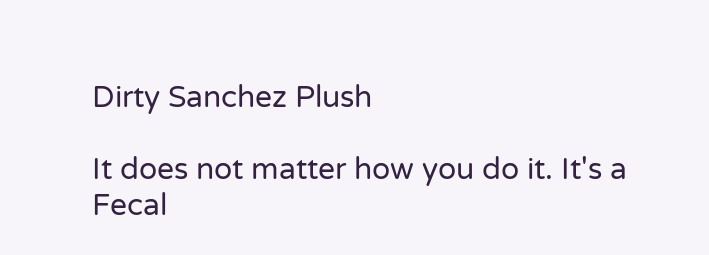Dirty Sanchez Plush

It does not matter how you do it. It's a Fecal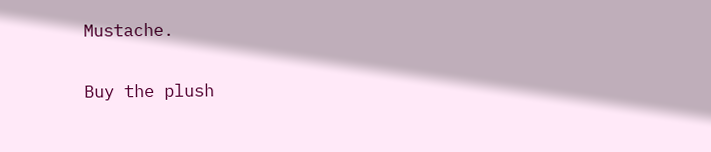Mustache.

Buy the plush